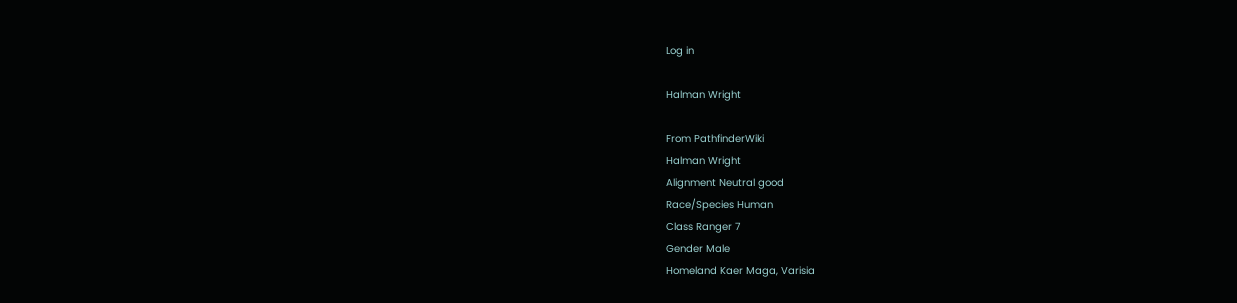Log in

Halman Wright

From PathfinderWiki
Halman Wright
Alignment Neutral good
Race/Species Human
Class Ranger 7
Gender Male
Homeland Kaer Maga, Varisia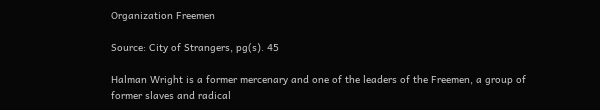Organization Freemen

Source: City of Strangers, pg(s). 45

Halman Wright is a former mercenary and one of the leaders of the Freemen, a group of former slaves and radical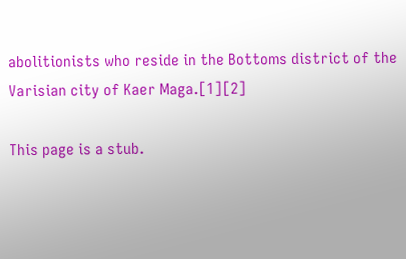abolitionists who reside in the Bottoms district of the Varisian city of Kaer Maga.[1][2]

This page is a stub.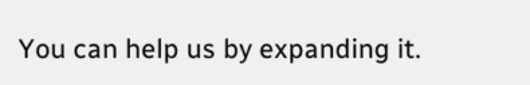You can help us by expanding it.